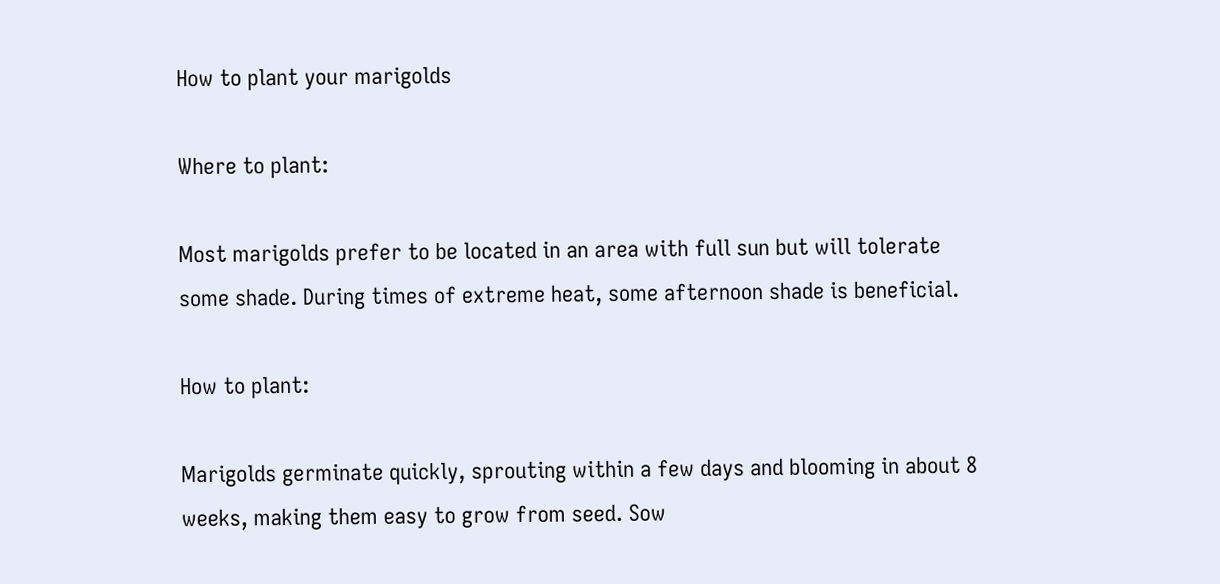How to plant your marigolds

Where to plant:

Most marigolds prefer to be located in an area with full sun but will tolerate some shade. During times of extreme heat, some afternoon shade is beneficial.

How to plant:

Marigolds germinate quickly, sprouting within a few days and blooming in about 8 weeks, making them easy to grow from seed. Sow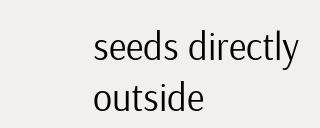seeds directly outside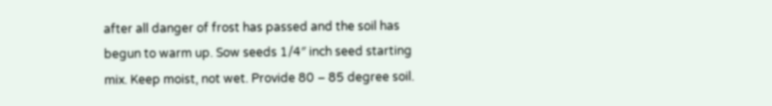after all danger of frost has passed and the soil has begun to warm up. Sow seeds 1/4″ inch seed starting mix. Keep moist, not wet. Provide 80 – 85 degree soil.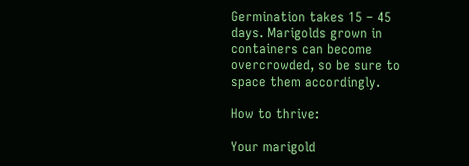Germination takes 15 – 45 days. Marigolds grown in containers can become overcrowded, so be sure to space them accordingly.

How to thrive:

Your marigold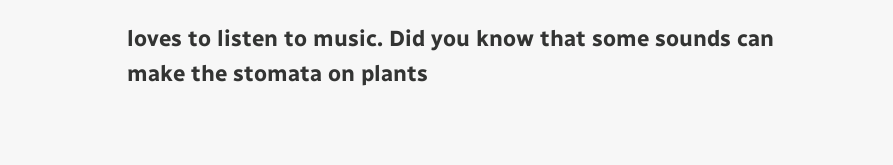loves to listen to music. Did you know that some sounds can make the stomata on plants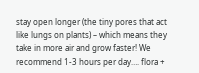stay open longer (the tiny pores that act like lungs on plants) – which means they take in more air and grow faster! We recommend 1-3 hours per day…. flora +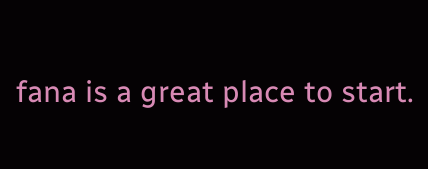fana is a great place to start.